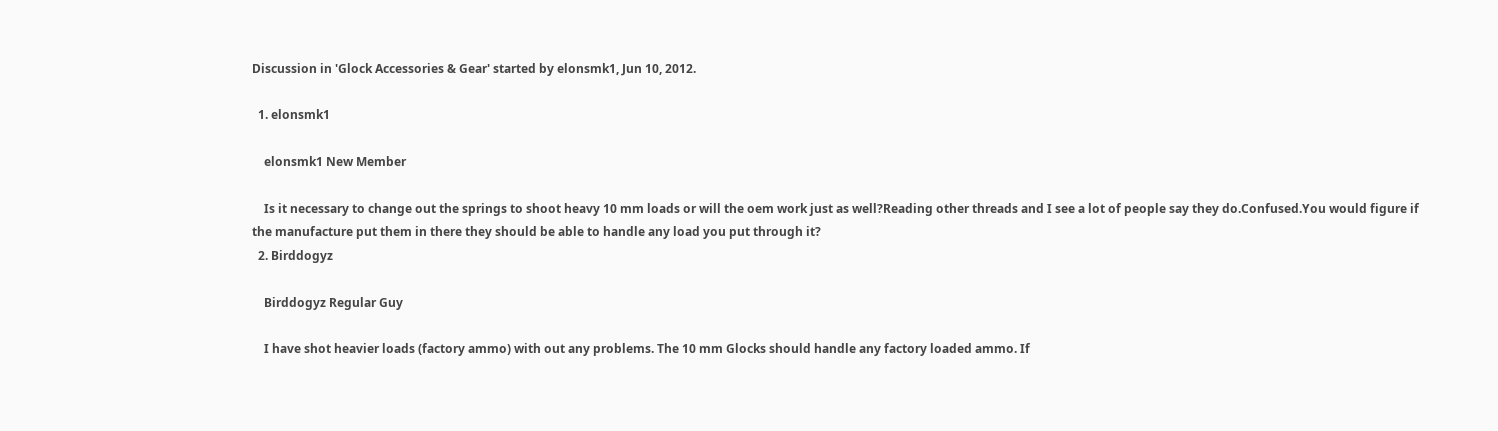Discussion in 'Glock Accessories & Gear' started by elonsmk1, Jun 10, 2012.

  1. elonsmk1

    elonsmk1 New Member

    Is it necessary to change out the springs to shoot heavy 10 mm loads or will the oem work just as well?Reading other threads and I see a lot of people say they do.Confused.You would figure if the manufacture put them in there they should be able to handle any load you put through it?
  2. Birddogyz

    Birddogyz Regular Guy

    I have shot heavier loads (factory ammo) with out any problems. The 10 mm Glocks should handle any factory loaded ammo. If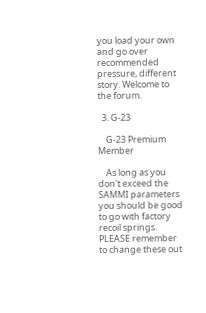you load your own and go over recommended pressure, different story. Welcome to the forum.

  3. G-23

    G-23 Premium Member

    As long as you don't exceed the SAMMI parameters you should be good to go with factory recoil springs. PLEASE remember to change these out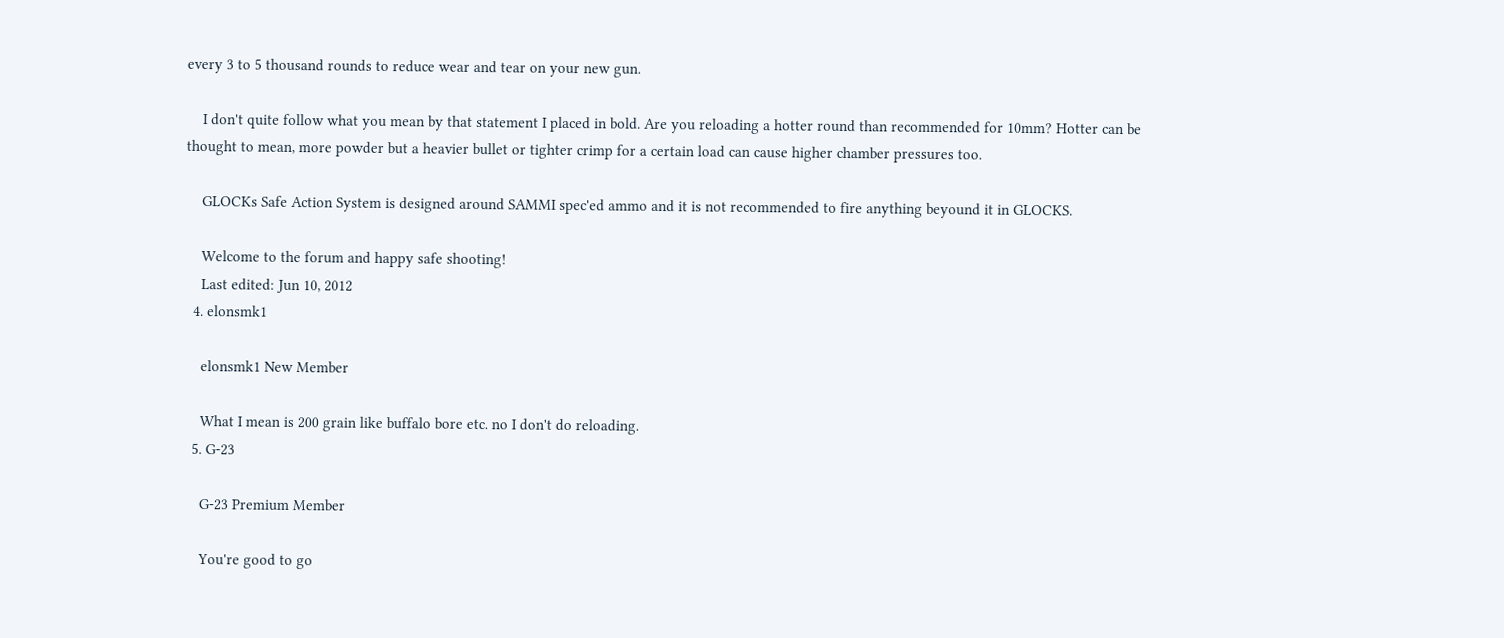every 3 to 5 thousand rounds to reduce wear and tear on your new gun.

    I don't quite follow what you mean by that statement I placed in bold. Are you reloading a hotter round than recommended for 10mm? Hotter can be thought to mean, more powder but a heavier bullet or tighter crimp for a certain load can cause higher chamber pressures too.

    GLOCKs Safe Action System is designed around SAMMI spec'ed ammo and it is not recommended to fire anything beyound it in GLOCKS.

    Welcome to the forum and happy safe shooting!
    Last edited: Jun 10, 2012
  4. elonsmk1

    elonsmk1 New Member

    What I mean is 200 grain like buffalo bore etc. no I don't do reloading.
  5. G-23

    G-23 Premium Member

    You're good to go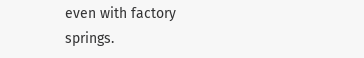even with factory springs.